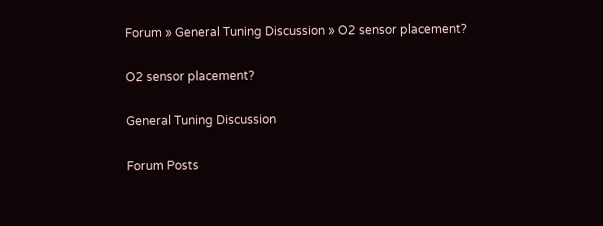Forum » General Tuning Discussion » O2 sensor placement?

O2 sensor placement?

General Tuning Discussion

Forum Posts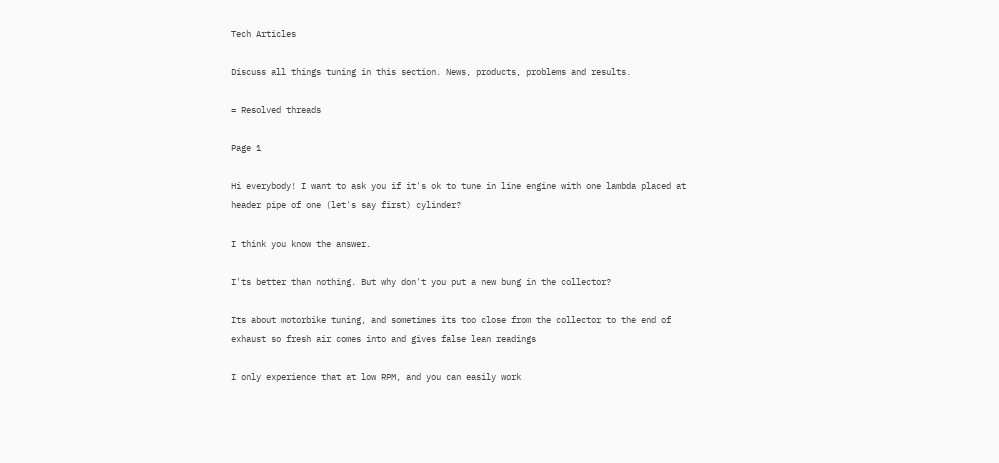Tech Articles

Discuss all things tuning in this section. News, products, problems and results.

= Resolved threads

Page 1

Hi everybody! I want to ask you if it's ok to tune in line engine with one lambda placed at header pipe of one (let's say first) cylinder?

I think you know the answer.

I'ts better than nothing. But why don't you put a new bung in the collector?

Its about motorbike tuning, and sometimes its too close from the collector to the end of exhaust so fresh air comes into and gives false lean readings

I only experience that at low RPM, and you can easily work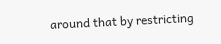around that by restricting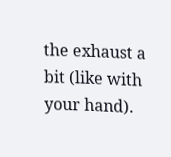the exhaust a bit (like with your hand).